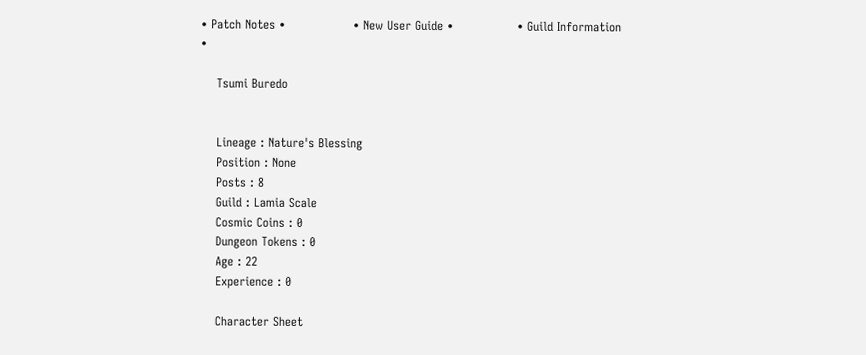• Patch Notes •                 • New User Guide •                • Guild Information •

    Tsumi Buredo


    Lineage : Nature's Blessing
    Position : None
    Posts : 8
    Guild : Lamia Scale
    Cosmic Coins : 0
    Dungeon Tokens : 0
    Age : 22
    Experience : 0

    Character Sheet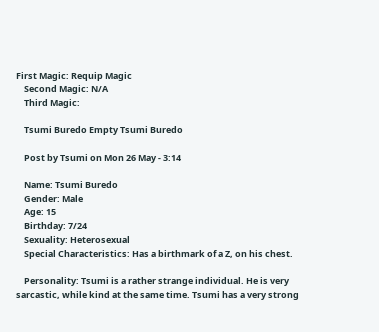First Magic: Requip Magic
    Second Magic: N/A
    Third Magic:

    Tsumi Buredo Empty Tsumi Buredo

    Post by Tsumi on Mon 26 May - 3:14

    Name: Tsumi Buredo
    Gender: Male
    Age: 15
    Birthday: 7/24
    Sexuality: Heterosexual
    Special Characteristics: Has a birthmark of a Z, on his chest.

    Personality: Tsumi is a rather strange individual. He is very sarcastic, while kind at the same time. Tsumi has a very strong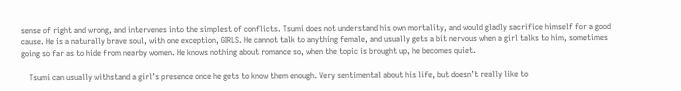sense of right and wrong, and intervenes into the simplest of conflicts. Tsumi does not understand his own mortality, and would gladly sacrifice himself for a good cause. He is a naturally brave soul, with one exception, GIRLS. He cannot talk to anything female, and usually gets a bit nervous when a girl talks to him, sometimes going so far as to hide from nearby women. He knows nothing about romance so, when the topic is brought up, he becomes quiet.

    Tsumi can usually withstand a girl’s presence once he gets to know them enough. Very sentimental about his life, but doesn’t really like to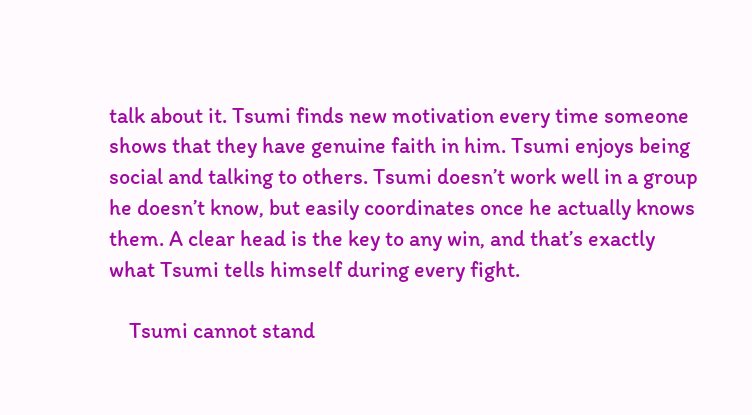talk about it. Tsumi finds new motivation every time someone shows that they have genuine faith in him. Tsumi enjoys being social and talking to others. Tsumi doesn’t work well in a group he doesn’t know, but easily coordinates once he actually knows them. A clear head is the key to any win, and that’s exactly what Tsumi tells himself during every fight.

    Tsumi cannot stand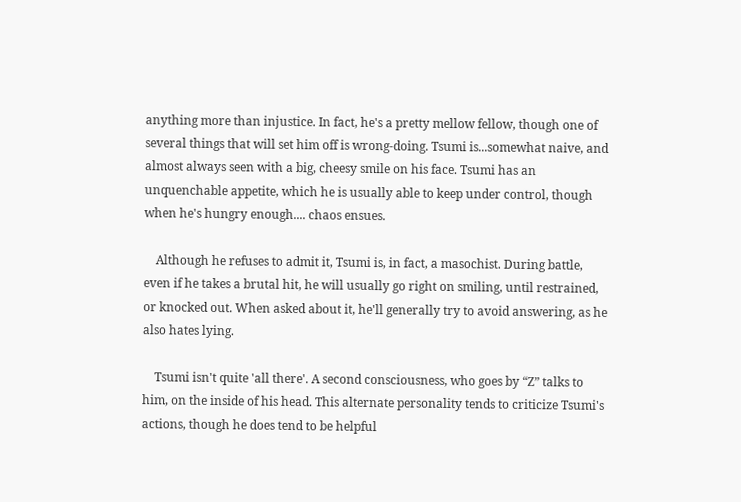anything more than injustice. In fact, he's a pretty mellow fellow, though one of several things that will set him off is wrong-doing. Tsumi is...somewhat naive, and almost always seen with a big, cheesy smile on his face. Tsumi has an unquenchable appetite, which he is usually able to keep under control, though when he's hungry enough.... chaos ensues.

    Although he refuses to admit it, Tsumi is, in fact, a masochist. During battle, even if he takes a brutal hit, he will usually go right on smiling, until restrained, or knocked out. When asked about it, he'll generally try to avoid answering, as he also hates lying.

    Tsumi isn't quite 'all there'. A second consciousness, who goes by “Z” talks to him, on the inside of his head. This alternate personality tends to criticize Tsumi's actions, though he does tend to be helpful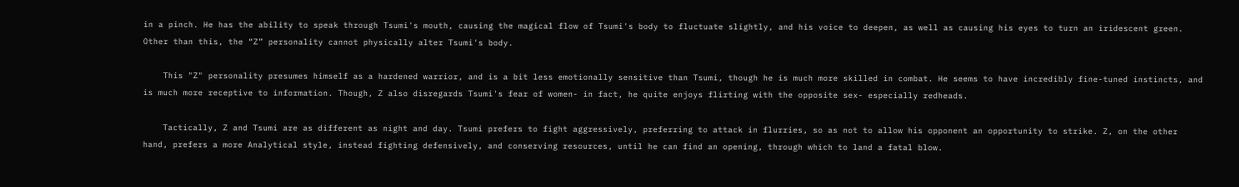in a pinch. He has the ability to speak through Tsumi's mouth, causing the magical flow of Tsumi's body to fluctuate slightly, and his voice to deepen, as well as causing his eyes to turn an iridescent green. Other than this, the “Z” personality cannot physically alter Tsumi's body.

    This "Z" personality presumes himself as a hardened warrior, and is a bit less emotionally sensitive than Tsumi, though he is much more skilled in combat. He seems to have incredibly fine-tuned instincts, and is much more receptive to information. Though, Z also disregards Tsumi's fear of women- in fact, he quite enjoys flirting with the opposite sex- especially redheads.

    Tactically, Z and Tsumi are as different as night and day. Tsumi prefers to fight aggressively, preferring to attack in flurries, so as not to allow his opponent an opportunity to strike. Z, on the other hand, prefers a more Analytical style, instead fighting defensively, and conserving resources, until he can find an opening, through which to land a fatal blow.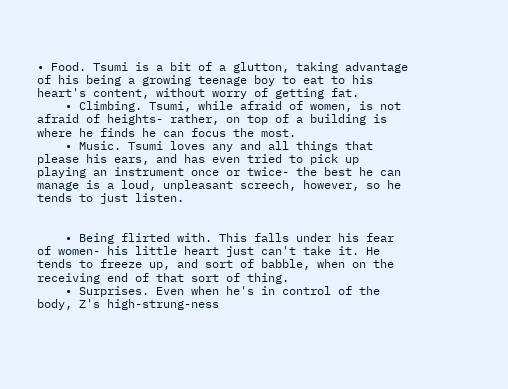• Food. Tsumi is a bit of a glutton, taking advantage of his being a growing teenage boy to eat to his heart's content, without worry of getting fat.
    • Climbing. Tsumi, while afraid of women, is not afraid of heights- rather, on top of a building is where he finds he can focus the most.
    • Music. Tsumi loves any and all things that please his ears, and has even tried to pick up playing an instrument once or twice- the best he can manage is a loud, unpleasant screech, however, so he tends to just listen.


    • Being flirted with. This falls under his fear of women- his little heart just can't take it. He tends to freeze up, and sort of babble, when on the receiving end of that sort of thing.
    • Surprises. Even when he's in control of the body, Z's high-strung-ness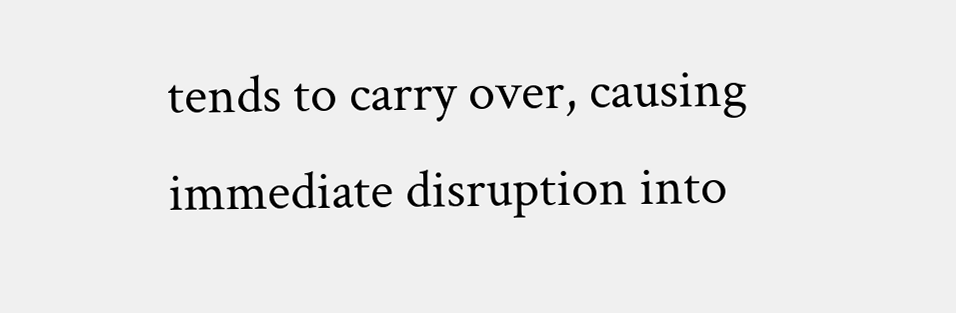tends to carry over, causing immediate disruption into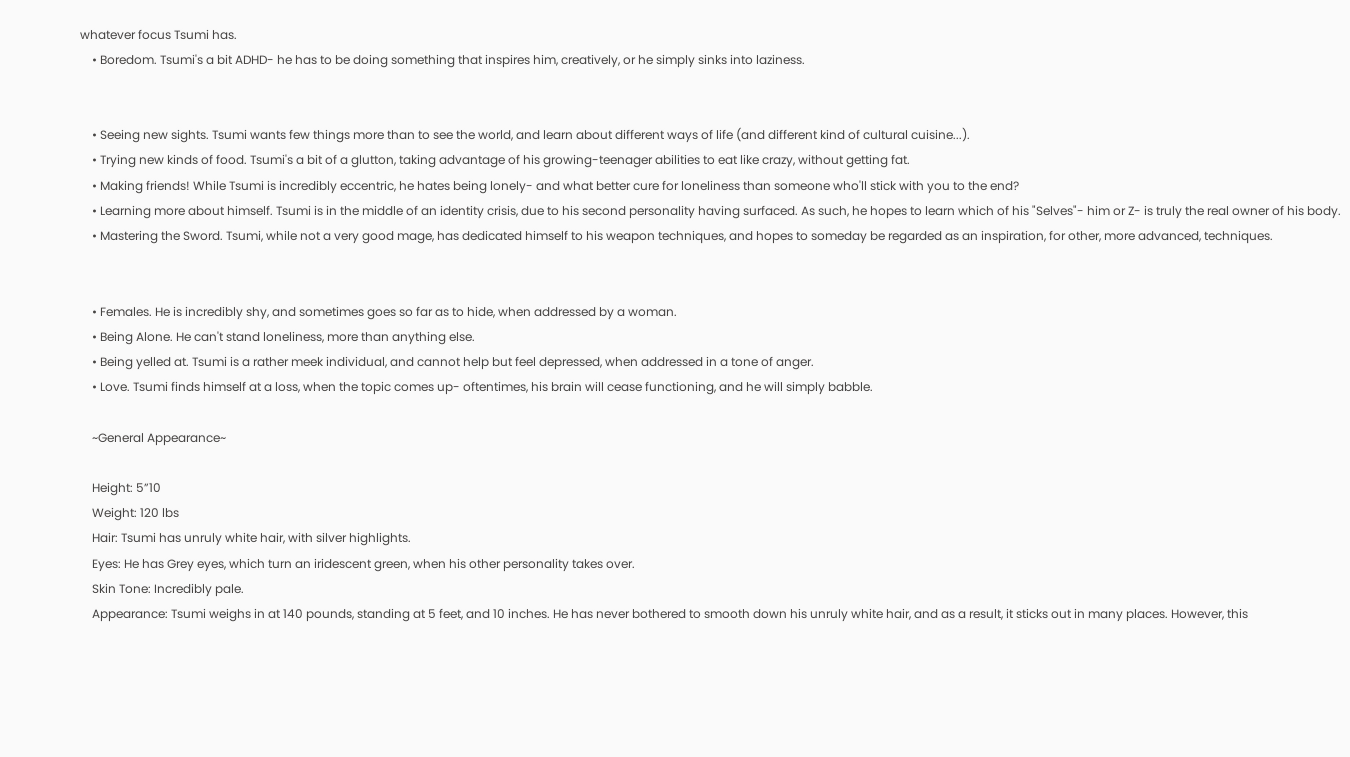whatever focus Tsumi has.
    • Boredom. Tsumi's a bit ADHD- he has to be doing something that inspires him, creatively, or he simply sinks into laziness.


    • Seeing new sights. Tsumi wants few things more than to see the world, and learn about different ways of life (and different kind of cultural cuisine...).
    • Trying new kinds of food. Tsumi's a bit of a glutton, taking advantage of his growing-teenager abilities to eat like crazy, without getting fat.
    • Making friends! While Tsumi is incredibly eccentric, he hates being lonely- and what better cure for loneliness than someone who'll stick with you to the end?
    • Learning more about himself. Tsumi is in the middle of an identity crisis, due to his second personality having surfaced. As such, he hopes to learn which of his "Selves"- him or Z- is truly the real owner of his body.
    • Mastering the Sword. Tsumi, while not a very good mage, has dedicated himself to his weapon techniques, and hopes to someday be regarded as an inspiration, for other, more advanced, techniques.


    • Females. He is incredibly shy, and sometimes goes so far as to hide, when addressed by a woman.
    • Being Alone. He can't stand loneliness, more than anything else.
    • Being yelled at. Tsumi is a rather meek individual, and cannot help but feel depressed, when addressed in a tone of anger.
    • Love. Tsumi finds himself at a loss, when the topic comes up- oftentimes, his brain will cease functioning, and he will simply babble.

    ~General Appearance~

    Height: 5”10
    Weight: 120 lbs
    Hair: Tsumi has unruly white hair, with silver highlights.
    Eyes: He has Grey eyes, which turn an iridescent green, when his other personality takes over.
    Skin Tone: Incredibly pale.
    Appearance: Tsumi weighs in at 140 pounds, standing at 5 feet, and 10 inches. He has never bothered to smooth down his unruly white hair, and as a result, it sticks out in many places. However, this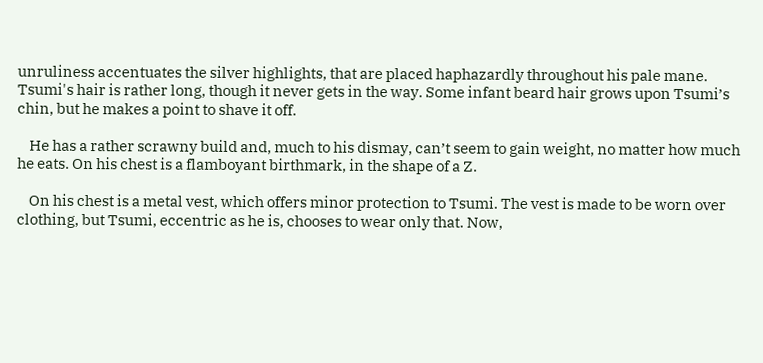unruliness accentuates the silver highlights, that are placed haphazardly throughout his pale mane. Tsumi's hair is rather long, though it never gets in the way. Some infant beard hair grows upon Tsumi’s chin, but he makes a point to shave it off.

    He has a rather scrawny build and, much to his dismay, can’t seem to gain weight, no matter how much he eats. On his chest is a flamboyant birthmark, in the shape of a Z.

    On his chest is a metal vest, which offers minor protection to Tsumi. The vest is made to be worn over clothing, but Tsumi, eccentric as he is, chooses to wear only that. Now,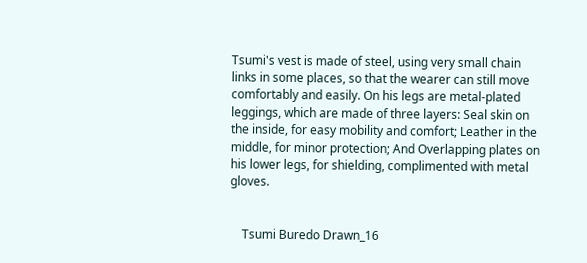Tsumi's vest is made of steel, using very small chain links in some places, so that the wearer can still move comfortably and easily. On his legs are metal-plated leggings, which are made of three layers: Seal skin on the inside, for easy mobility and comfort; Leather in the middle, for minor protection; And Overlapping plates on his lower legs, for shielding, complimented with metal gloves.


    Tsumi Buredo Drawn_16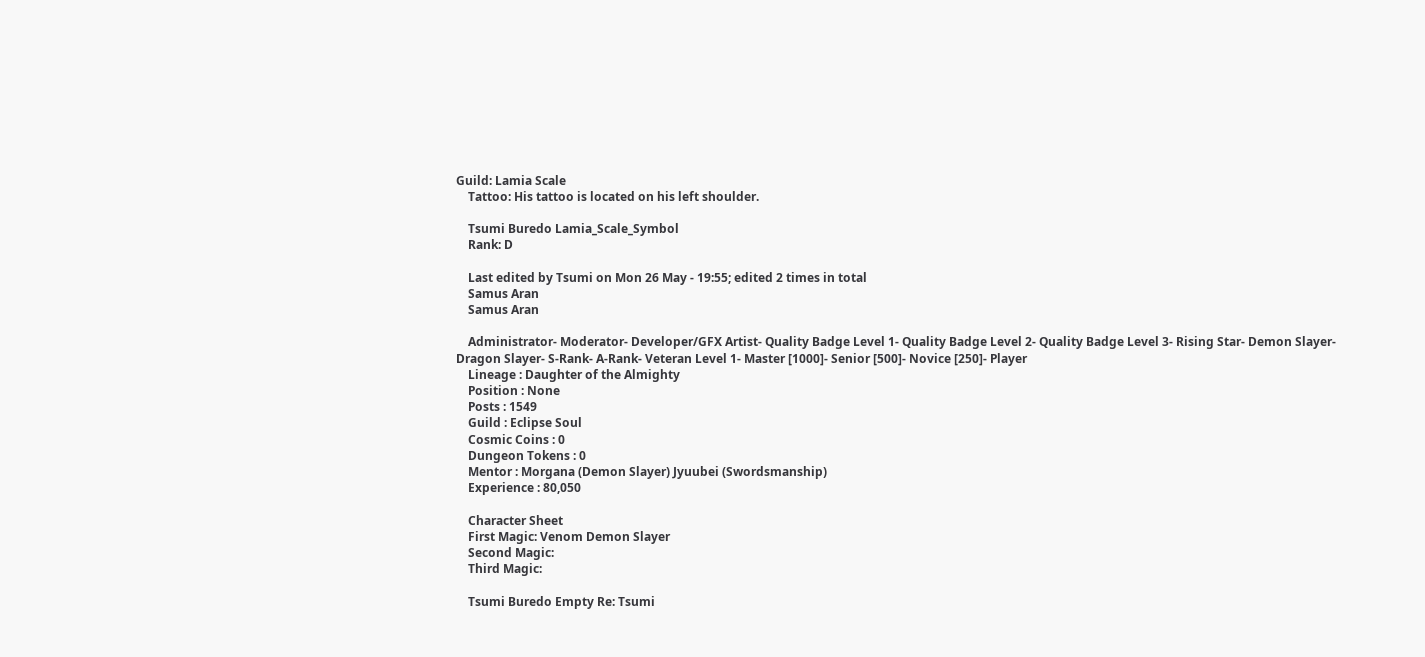Guild: Lamia Scale
    Tattoo: His tattoo is located on his left shoulder.

    Tsumi Buredo Lamia_Scale_Symbol
    Rank: D

    Last edited by Tsumi on Mon 26 May - 19:55; edited 2 times in total
    Samus Aran
    Samus Aran

    Administrator- Moderator- Developer/GFX Artist- Quality Badge Level 1- Quality Badge Level 2- Quality Badge Level 3- Rising Star- Demon Slayer- Dragon Slayer- S-Rank- A-Rank- Veteran Level 1- Master [1000]- Senior [500]- Novice [250]- Player
    Lineage : Daughter of the Almighty
    Position : None
    Posts : 1549
    Guild : Eclipse Soul
    Cosmic Coins : 0
    Dungeon Tokens : 0
    Mentor : Morgana (Demon Slayer) Jyuubei (Swordsmanship)
    Experience : 80,050

    Character Sheet
    First Magic: Venom Demon Slayer
    Second Magic:
    Third Magic:

    Tsumi Buredo Empty Re: Tsumi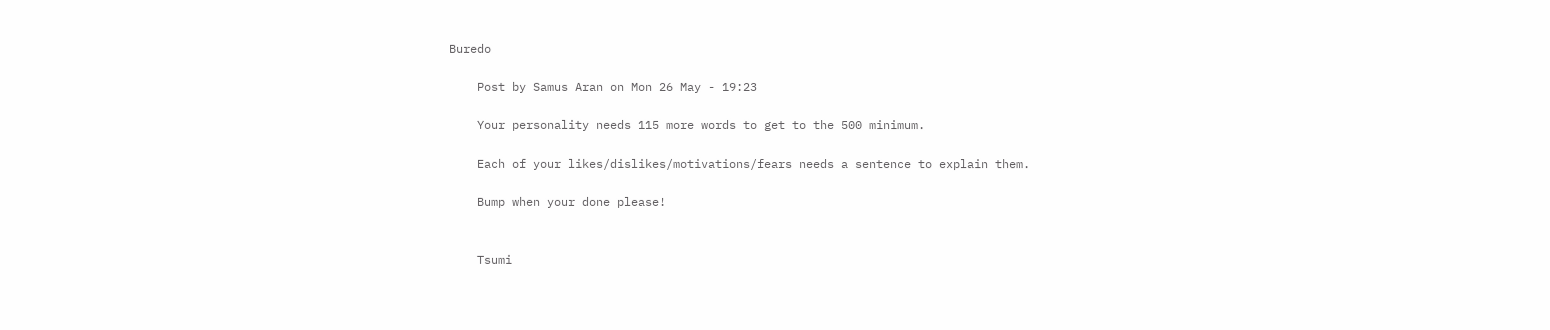Buredo

    Post by Samus Aran on Mon 26 May - 19:23

    Your personality needs 115 more words to get to the 500 minimum.

    Each of your likes/dislikes/motivations/fears needs a sentence to explain them.

    Bump when your done please!


    Tsumi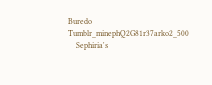Buredo Tumblr_minephQ2G81r37arko2_500
    Sephiria's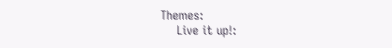Themes:
    Live it up!: